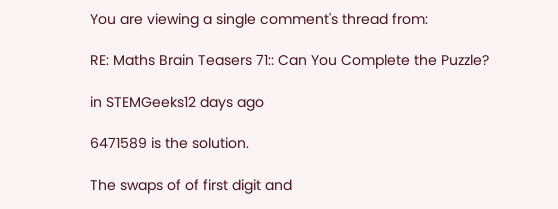You are viewing a single comment's thread from:

RE: Maths Brain Teasers 71:: Can You Complete the Puzzle?

in STEMGeeks12 days ago

6471589 is the solution.

The swaps of of first digit and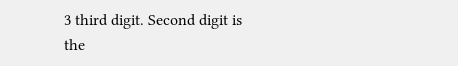3 third digit. Second digit is the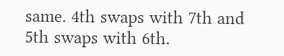same. 4th swaps with 7th and 5th swaps with 6th.